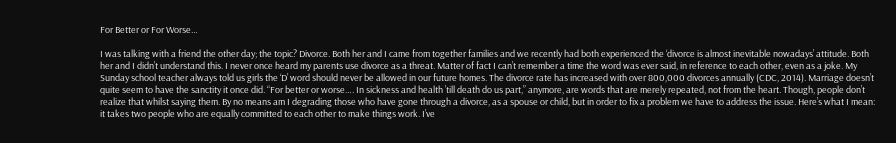For Better or For Worse…

I was talking with a friend the other day; the topic? Divorce. Both her and I came from together families and we recently had both experienced the ‘divorce is almost inevitable nowadays’ attitude. Both her and I didn’t understand this. I never once heard my parents use divorce as a threat. Matter of fact I can’t remember a time the word was ever said, in reference to each other, even as a joke. My Sunday school teacher always told us girls the ‘D’ word should never be allowed in our future homes. The divorce rate has increased with over 800,000 divorces annually (CDC, 2014). Marriage doesn’t quite seem to have the sanctity it once did. “For better or worse…. In sickness and health ’till death do us part,” anymore, are words that are merely repeated, not from the heart. Though, people don’t realize that whilst saying them. By no means am I degrading those who have gone through a divorce, as a spouse or child, but in order to fix a problem we have to address the issue. Here’s what I mean: it takes two people who are equally committed to each other to make things work. I’ve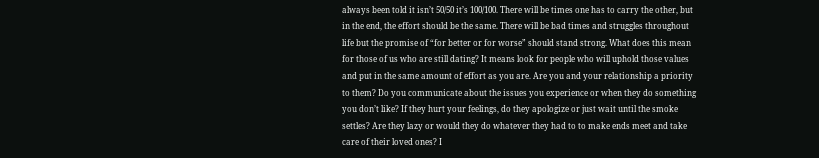always been told it isn’t 50/50 it’s 100/100. There will be times one has to carry the other, but in the end, the effort should be the same. There will be bad times and struggles throughout life but the promise of “for better or for worse” should stand strong. What does this mean for those of us who are still dating? It means look for people who will uphold those values and put in the same amount of effort as you are. Are you and your relationship a priority to them? Do you communicate about the issues you experience or when they do something you don’t like? If they hurt your feelings, do they apologize or just wait until the smoke settles? Are they lazy or would they do whatever they had to to make ends meet and take care of their loved ones? I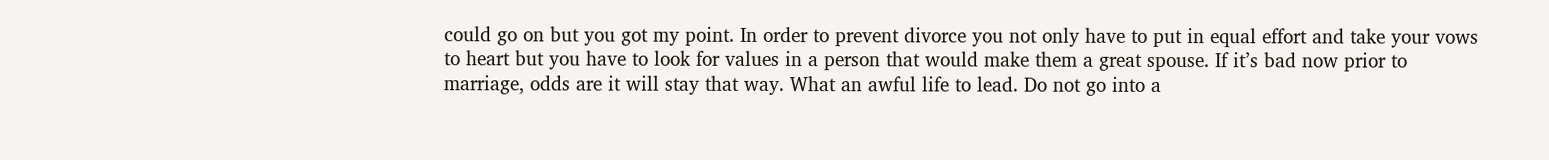could go on but you got my point. In order to prevent divorce you not only have to put in equal effort and take your vows to heart but you have to look for values in a person that would make them a great spouse. If it’s bad now prior to marriage, odds are it will stay that way. What an awful life to lead. Do not go into a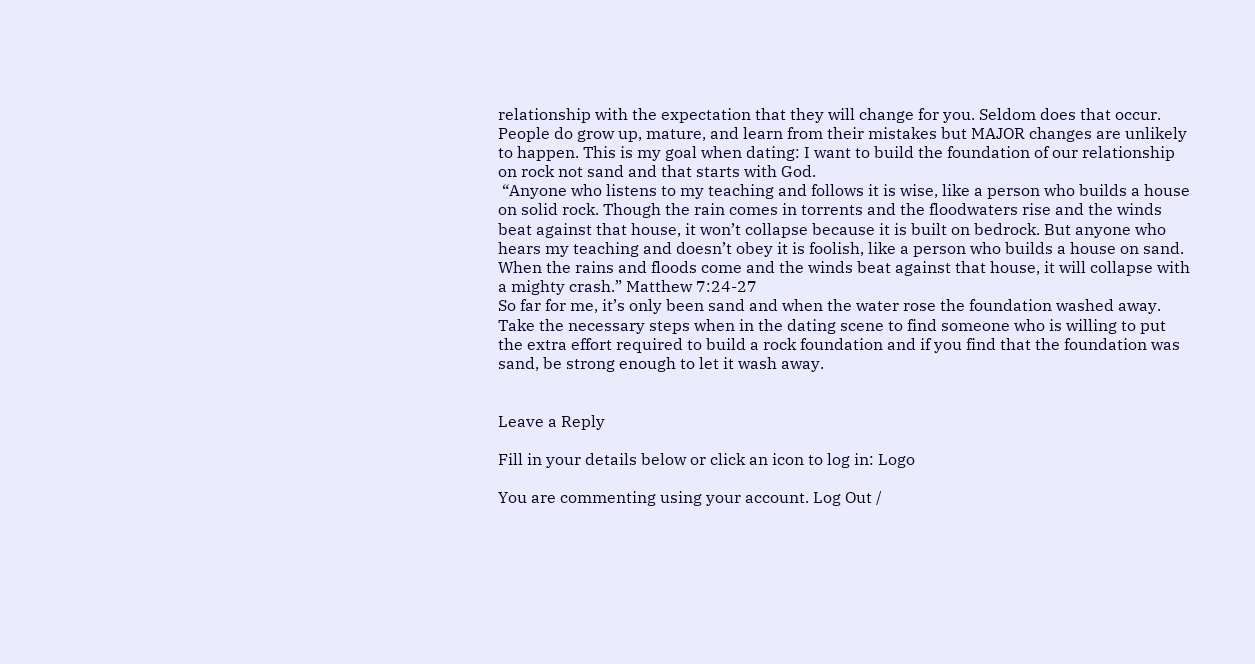relationship with the expectation that they will change for you. Seldom does that occur. People do grow up, mature, and learn from their mistakes but MAJOR changes are unlikely to happen. This is my goal when dating: I want to build the foundation of our relationship on rock not sand and that starts with God.
 “Anyone who listens to my teaching and follows it is wise, like a person who builds a house on solid rock. Though the rain comes in torrents and the floodwaters rise and the winds beat against that house, it won’t collapse because it is built on bedrock. But anyone who hears my teaching and doesn’t obey it is foolish, like a person who builds a house on sand. When the rains and floods come and the winds beat against that house, it will collapse with a mighty crash.” Matthew 7:24-27
So far for me, it’s only been sand and when the water rose the foundation washed away. Take the necessary steps when in the dating scene to find someone who is willing to put the extra effort required to build a rock foundation and if you find that the foundation was sand, be strong enough to let it wash away.


Leave a Reply

Fill in your details below or click an icon to log in: Logo

You are commenting using your account. Log Out /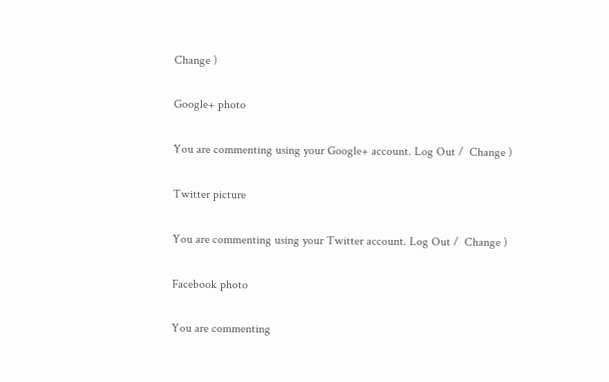Change )

Google+ photo

You are commenting using your Google+ account. Log Out /  Change )

Twitter picture

You are commenting using your Twitter account. Log Out /  Change )

Facebook photo

You are commenting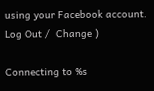using your Facebook account. Log Out /  Change )

Connecting to %s